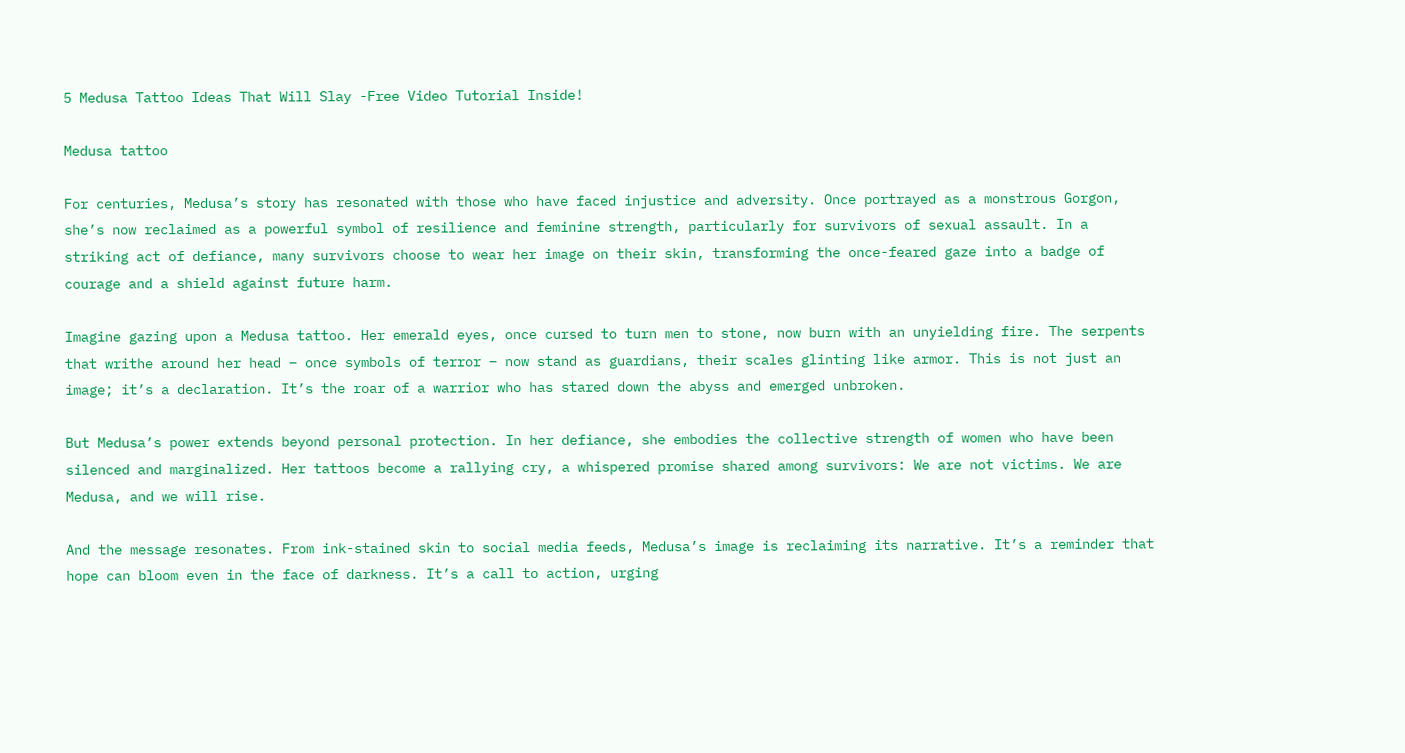5 Medusa Tattoo Ideas That Will Slay -Free Video Tutorial Inside!

Medusa tattoo

For centuries, Medusa’s story has resonated with those who have faced injustice and adversity. Once portrayed as a monstrous Gorgon, she’s now reclaimed as a powerful symbol of resilience and feminine strength, particularly for survivors of sexual assault. In a striking act of defiance, many survivors choose to wear her image on their skin, transforming the once-feared gaze into a badge of courage and a shield against future harm.

Imagine gazing upon a Medusa tattoo. Her emerald eyes, once cursed to turn men to stone, now burn with an unyielding fire. The serpents that writhe around her head – once symbols of terror – now stand as guardians, their scales glinting like armor. This is not just an image; it’s a declaration. It’s the roar of a warrior who has stared down the abyss and emerged unbroken.

But Medusa’s power extends beyond personal protection. In her defiance, she embodies the collective strength of women who have been silenced and marginalized. Her tattoos become a rallying cry, a whispered promise shared among survivors: We are not victims. We are Medusa, and we will rise.

And the message resonates. From ink-stained skin to social media feeds, Medusa’s image is reclaiming its narrative. It’s a reminder that hope can bloom even in the face of darkness. It’s a call to action, urging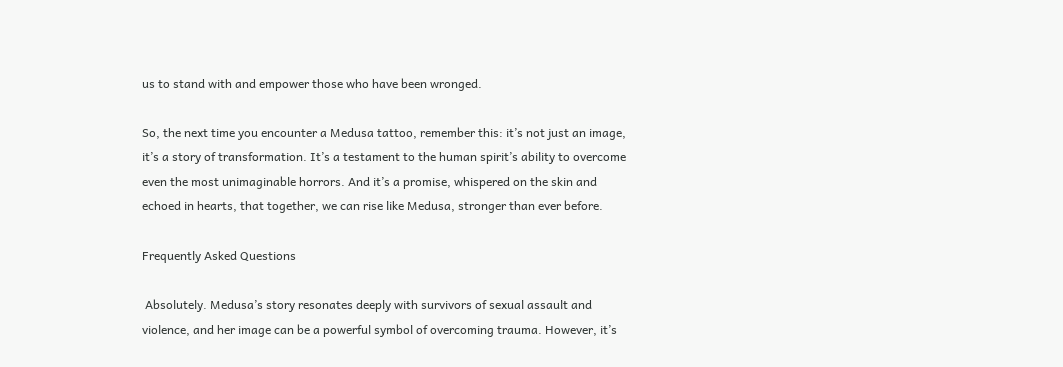us to stand with and empower those who have been wronged.

So, the next time you encounter a Medusa tattoo, remember this: it’s not just an image, it’s a story of transformation. It’s a testament to the human spirit’s ability to overcome even the most unimaginable horrors. And it’s a promise, whispered on the skin and echoed in hearts, that together, we can rise like Medusa, stronger than ever before.

Frequently Asked Questions

 Absolutely. Medusa’s story resonates deeply with survivors of sexual assault and violence, and her image can be a powerful symbol of overcoming trauma. However, it’s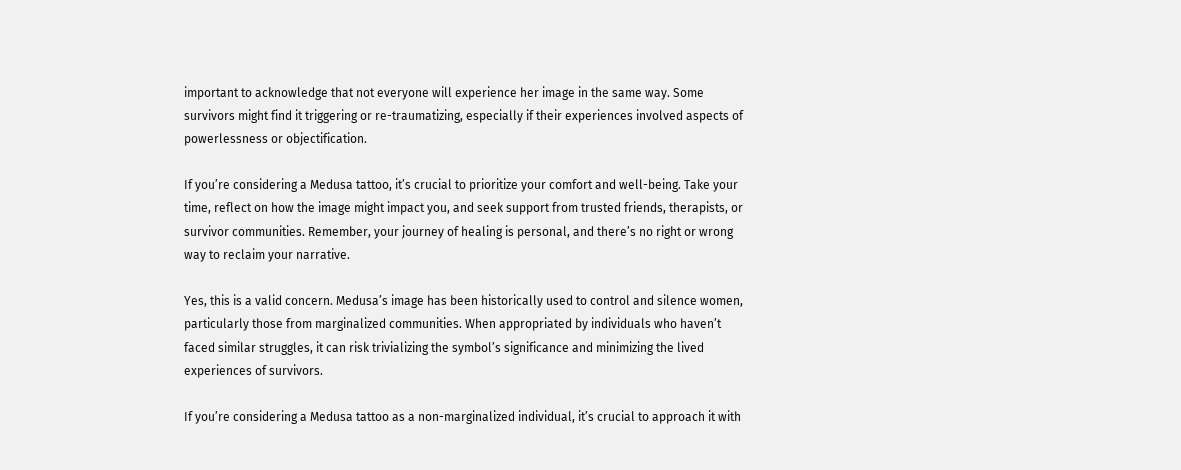important to acknowledge that not everyone will experience her image in the same way. Some survivors might find it triggering or re-traumatizing, especially if their experiences involved aspects of powerlessness or objectification.

If you’re considering a Medusa tattoo, it’s crucial to prioritize your comfort and well-being. Take your time, reflect on how the image might impact you, and seek support from trusted friends, therapists, or survivor communities. Remember, your journey of healing is personal, and there’s no right or wrong way to reclaim your narrative.

Yes, this is a valid concern. Medusa’s image has been historically used to control and silence women, particularly those from marginalized communities. When appropriated by individuals who haven’t faced similar struggles, it can risk trivializing the symbol’s significance and minimizing the lived experiences of survivors.

If you’re considering a Medusa tattoo as a non-marginalized individual, it’s crucial to approach it with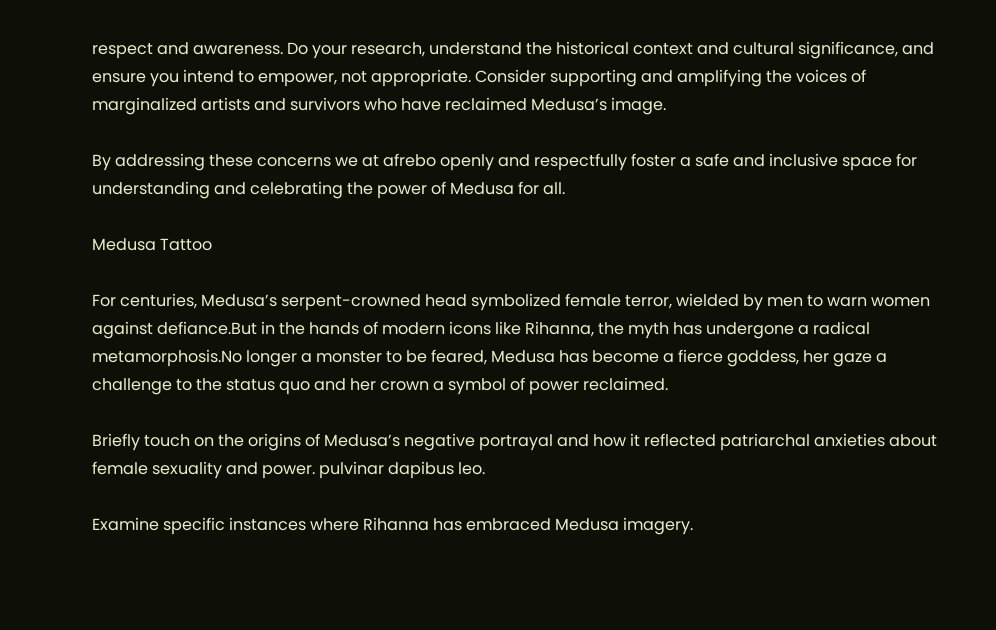respect and awareness. Do your research, understand the historical context and cultural significance, and ensure you intend to empower, not appropriate. Consider supporting and amplifying the voices of marginalized artists and survivors who have reclaimed Medusa’s image.

By addressing these concerns we at afrebo openly and respectfully foster a safe and inclusive space for understanding and celebrating the power of Medusa for all.

Medusa Tattoo

For centuries, Medusa’s serpent-crowned head symbolized female terror, wielded by men to warn women against defiance.But in the hands of modern icons like Rihanna, the myth has undergone a radical metamorphosis.No longer a monster to be feared, Medusa has become a fierce goddess, her gaze a challenge to the status quo and her crown a symbol of power reclaimed.

Briefly touch on the origins of Medusa’s negative portrayal and how it reflected patriarchal anxieties about female sexuality and power. pulvinar dapibus leo.

Examine specific instances where Rihanna has embraced Medusa imagery.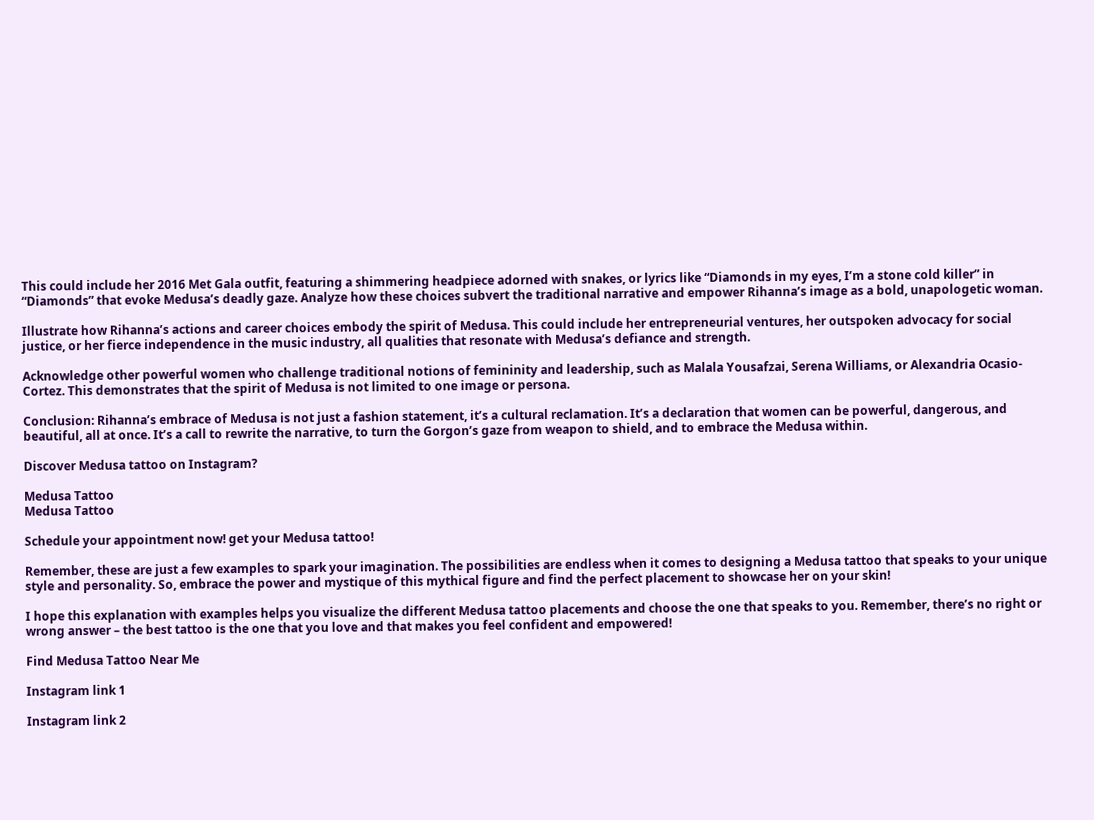This could include her 2016 Met Gala outfit, featuring a shimmering headpiece adorned with snakes, or lyrics like “Diamonds in my eyes, I’m a stone cold killer” in “Diamonds” that evoke Medusa’s deadly gaze. Analyze how these choices subvert the traditional narrative and empower Rihanna’s image as a bold, unapologetic woman.

Illustrate how Rihanna’s actions and career choices embody the spirit of Medusa. This could include her entrepreneurial ventures, her outspoken advocacy for social justice, or her fierce independence in the music industry, all qualities that resonate with Medusa’s defiance and strength.

Acknowledge other powerful women who challenge traditional notions of femininity and leadership, such as Malala Yousafzai, Serena Williams, or Alexandria Ocasio-Cortez. This demonstrates that the spirit of Medusa is not limited to one image or persona.

Conclusion: Rihanna’s embrace of Medusa is not just a fashion statement, it’s a cultural reclamation. It’s a declaration that women can be powerful, dangerous, and beautiful, all at once. It’s a call to rewrite the narrative, to turn the Gorgon’s gaze from weapon to shield, and to embrace the Medusa within.

Discover Medusa tattoo on Instagram?

Medusa Tattoo
Medusa Tattoo

Schedule your appointment now! get your Medusa tattoo!

Remember, these are just a few examples to spark your imagination. The possibilities are endless when it comes to designing a Medusa tattoo that speaks to your unique style and personality. So, embrace the power and mystique of this mythical figure and find the perfect placement to showcase her on your skin!

I hope this explanation with examples helps you visualize the different Medusa tattoo placements and choose the one that speaks to you. Remember, there’s no right or wrong answer – the best tattoo is the one that you love and that makes you feel confident and empowered!

Find Medusa Tattoo Near Me

Instagram link 1

Instagram link 2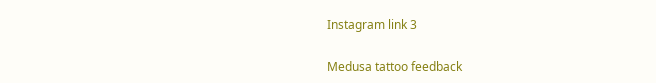Instagram link 3

Medusa tattoo feedback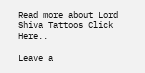Read more about Lord Shiva Tattoos Click Here..

Leave a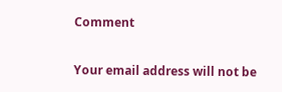Comment

Your email address will not be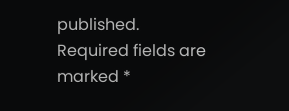published. Required fields are marked *